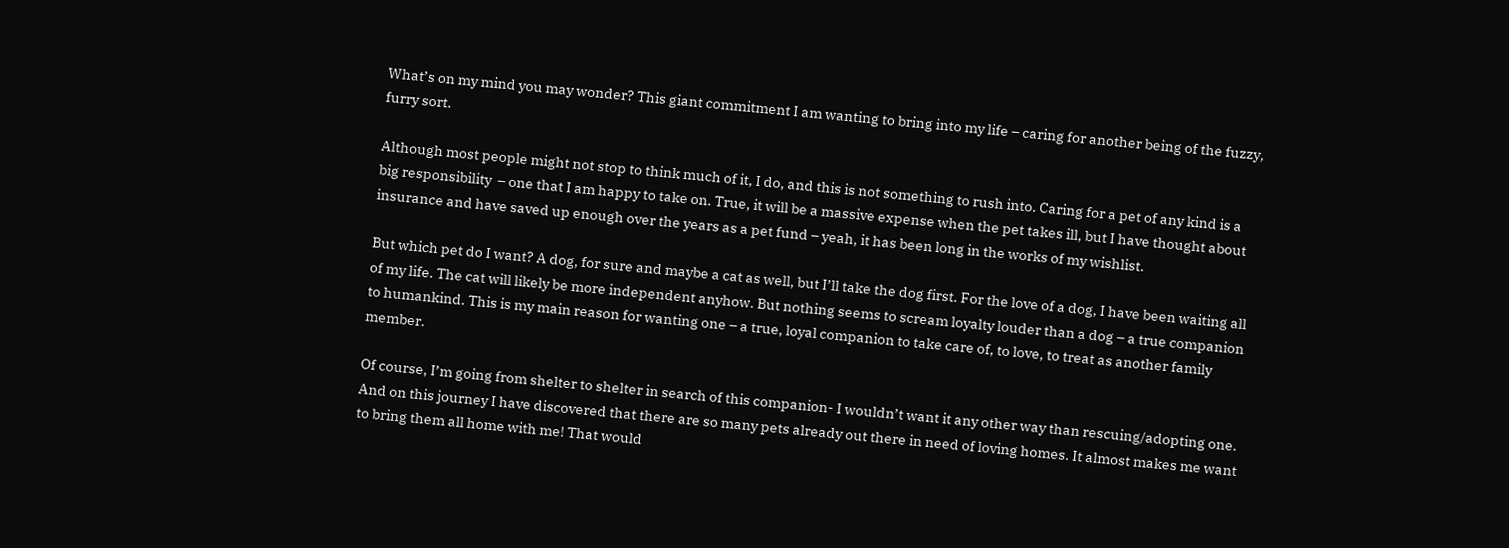What’s on my mind you may wonder? This giant commitment I am wanting to bring into my life – caring for another being of the fuzzy, furry sort.

Although most people might not stop to think much of it, I do, and this is not something to rush into. Caring for a pet of any kind is a big responsibility  – one that I am happy to take on. True, it will be a massive expense when the pet takes ill, but I have thought about insurance and have saved up enough over the years as a pet fund – yeah, it has been long in the works of my wishlist.

But which pet do I want? A dog, for sure and maybe a cat as well, but I’ll take the dog first. For the love of a dog, I have been waiting all of my life. The cat will likely be more independent anyhow. But nothing seems to scream loyalty louder than a dog – a true companion to humankind. This is my main reason for wanting one – a true, loyal companion to take care of, to love, to treat as another family member.

Of course, I’m going from shelter to shelter in search of this companion- I wouldn’t want it any other way than rescuing/adopting one. And on this journey I have discovered that there are so many pets already out there in need of loving homes. It almost makes me want to bring them all home with me! That would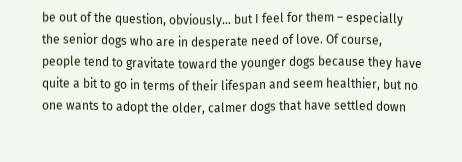be out of the question, obviously… but I feel for them – especially the senior dogs who are in desperate need of love. Of course, people tend to gravitate toward the younger dogs because they have quite a bit to go in terms of their lifespan and seem healthier, but no one wants to adopt the older, calmer dogs that have settled down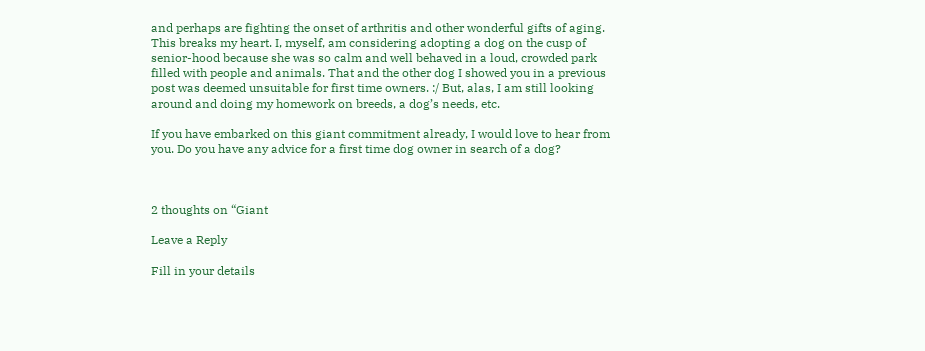and perhaps are fighting the onset of arthritis and other wonderful gifts of aging. This breaks my heart. I, myself, am considering adopting a dog on the cusp of senior-hood because she was so calm and well behaved in a loud, crowded park filled with people and animals. That and the other dog I showed you in a previous post was deemed unsuitable for first time owners. :/ But, alas, I am still looking around and doing my homework on breeds, a dog’s needs, etc.

If you have embarked on this giant commitment already, I would love to hear from you. Do you have any advice for a first time dog owner in search of a dog?



2 thoughts on “Giant

Leave a Reply

Fill in your details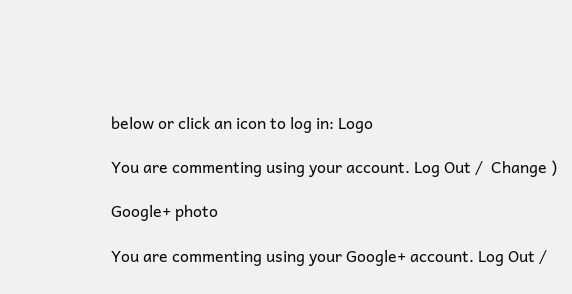below or click an icon to log in: Logo

You are commenting using your account. Log Out /  Change )

Google+ photo

You are commenting using your Google+ account. Log Out /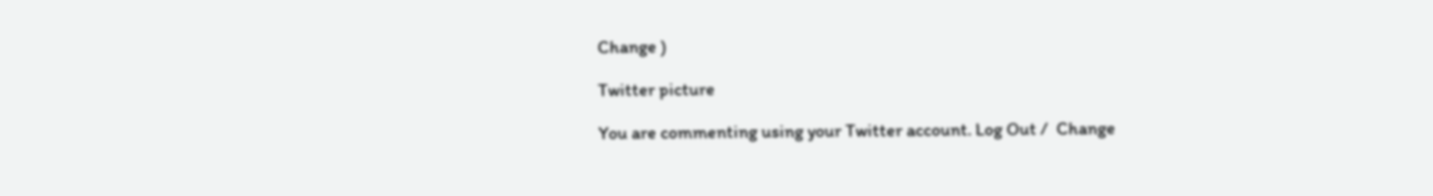Change )

Twitter picture

You are commenting using your Twitter account. Log Out /  Change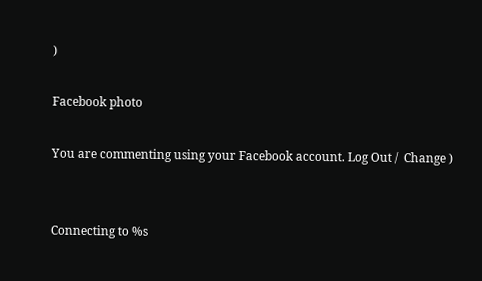)

Facebook photo

You are commenting using your Facebook account. Log Out /  Change )


Connecting to %s